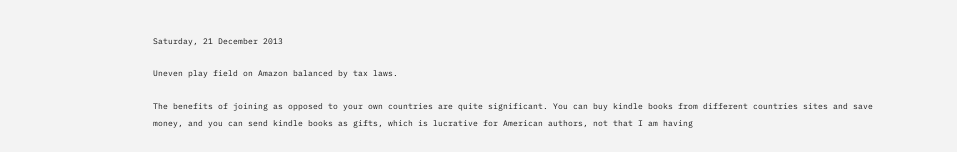Saturday, 21 December 2013

Uneven play field on Amazon balanced by tax laws.

The benefits of joining as opposed to your own countries are quite significant. You can buy kindle books from different countries sites and save money, and you can send kindle books as gifts, which is lucrative for American authors, not that I am having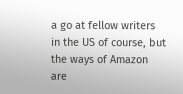a go at fellow writers in the US of course, but the ways of Amazon are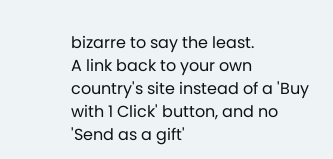bizarre to say the least.
A link back to your own country's site instead of a 'Buy with 1 Click' button, and no 'Send as a gift'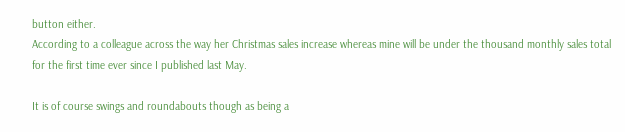button either.
According to a colleague across the way her Christmas sales increase whereas mine will be under the thousand monthly sales total for the first time ever since I published last May.

It is of course swings and roundabouts though as being a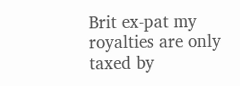Brit ex-pat my royalties are only taxed by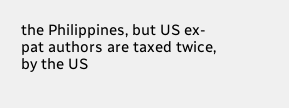the Philippines, but US ex-pat authors are taxed twice, by the US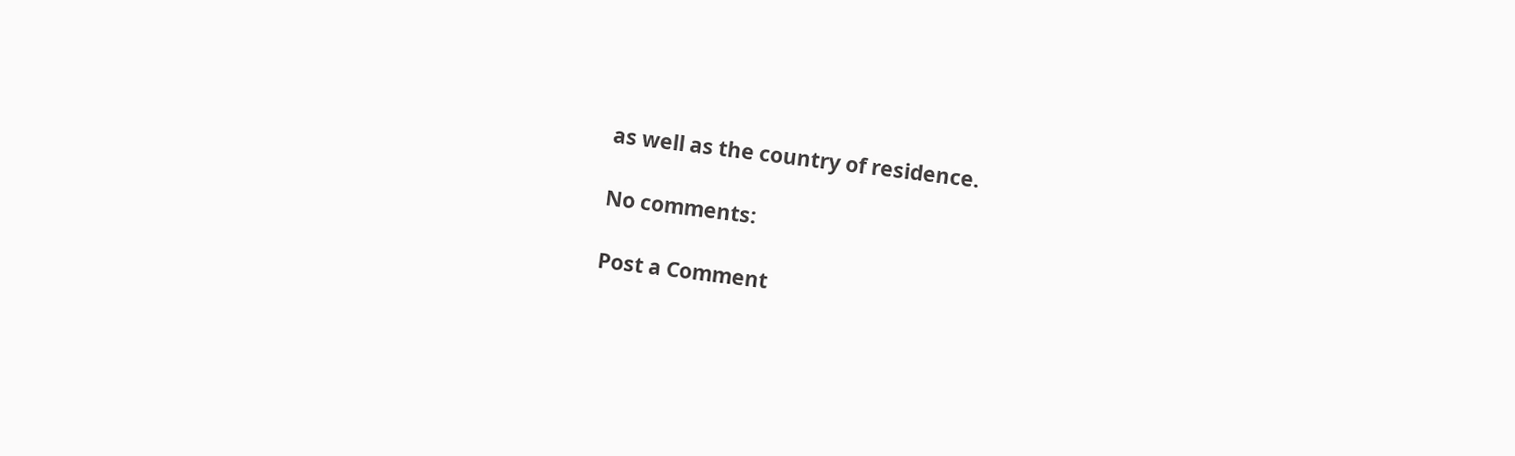as well as the country of residence.

No comments:

Post a Comment